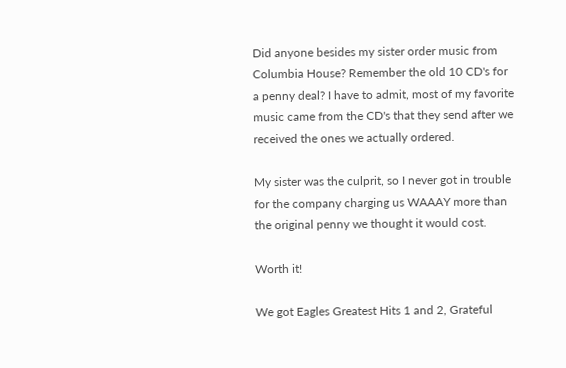Did anyone besides my sister order music from Columbia House? Remember the old 10 CD's for a penny deal? I have to admit, most of my favorite music came from the CD's that they send after we received the ones we actually ordered.

My sister was the culprit, so I never got in trouble for the company charging us WAAAY more than the original penny we thought it would cost.

Worth it!

We got Eagles Greatest Hits 1 and 2, Grateful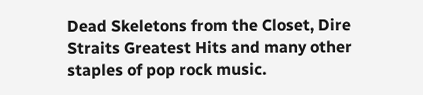Dead Skeletons from the Closet, Dire Straits Greatest Hits and many other staples of pop rock music.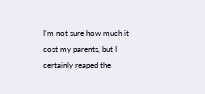I'm not sure how much it cost my parents, but I certainly reaped the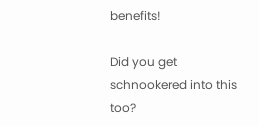benefits!

Did you get schnookered into this too?